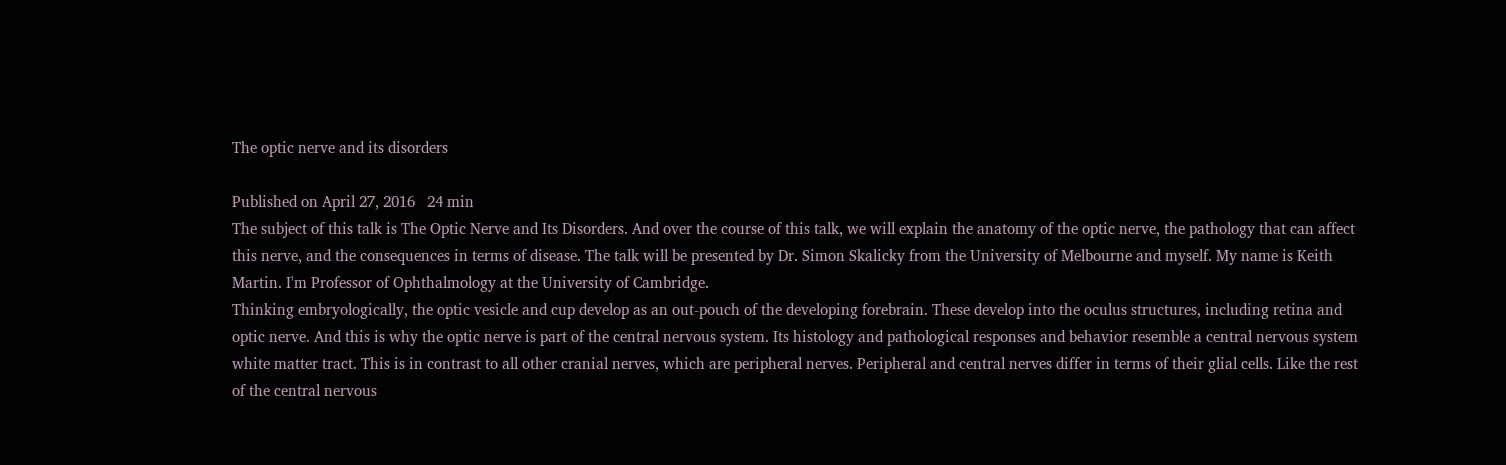The optic nerve and its disorders

Published on April 27, 2016   24 min
The subject of this talk is The Optic Nerve and Its Disorders. And over the course of this talk, we will explain the anatomy of the optic nerve, the pathology that can affect this nerve, and the consequences in terms of disease. The talk will be presented by Dr. Simon Skalicky from the University of Melbourne and myself. My name is Keith Martin. I'm Professor of Ophthalmology at the University of Cambridge.
Thinking embryologically, the optic vesicle and cup develop as an out-pouch of the developing forebrain. These develop into the oculus structures, including retina and optic nerve. And this is why the optic nerve is part of the central nervous system. Its histology and pathological responses and behavior resemble a central nervous system white matter tract. This is in contrast to all other cranial nerves, which are peripheral nerves. Peripheral and central nerves differ in terms of their glial cells. Like the rest of the central nervous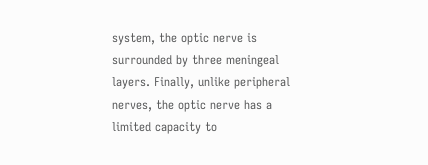system, the optic nerve is surrounded by three meningeal layers. Finally, unlike peripheral nerves, the optic nerve has a limited capacity to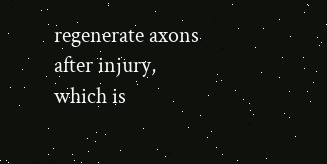regenerate axons after injury, which is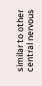similar to other central nervous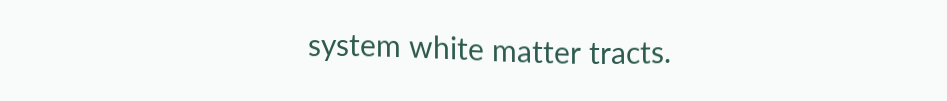system white matter tracts.